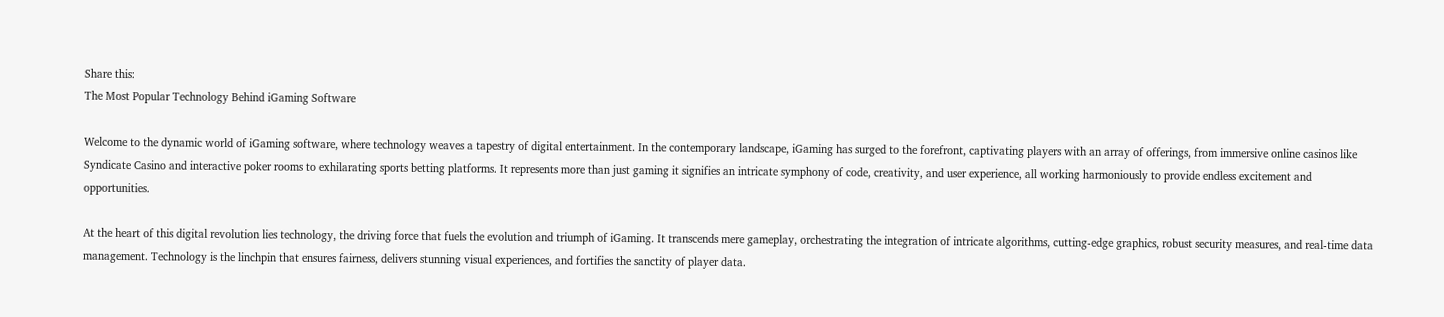Share this:
The Most Popular Technology Behind iGaming Software

Welcome to the dynamic world of iGaming software, where technology weaves a tapestry of digital entertainment. In the contemporary landscape, iGaming has surged to the forefront, captivating players with an array of offerings, from immersive online casinos like Syndicate Casino and interactive poker rooms to exhilarating sports betting platforms. It represents more than just gaming it signifies an intricate symphony of code, creativity, and user experience, all working harmoniously to provide endless excitement and opportunities.

At the heart of this digital revolution lies technology, the driving force that fuels the evolution and triumph of iGaming. It transcends mere gameplay, orchestrating the integration of intricate algorithms, cutting-edge graphics, robust security measures, and real-time data management. Technology is the linchpin that ensures fairness, delivers stunning visual experiences, and fortifies the sanctity of player data.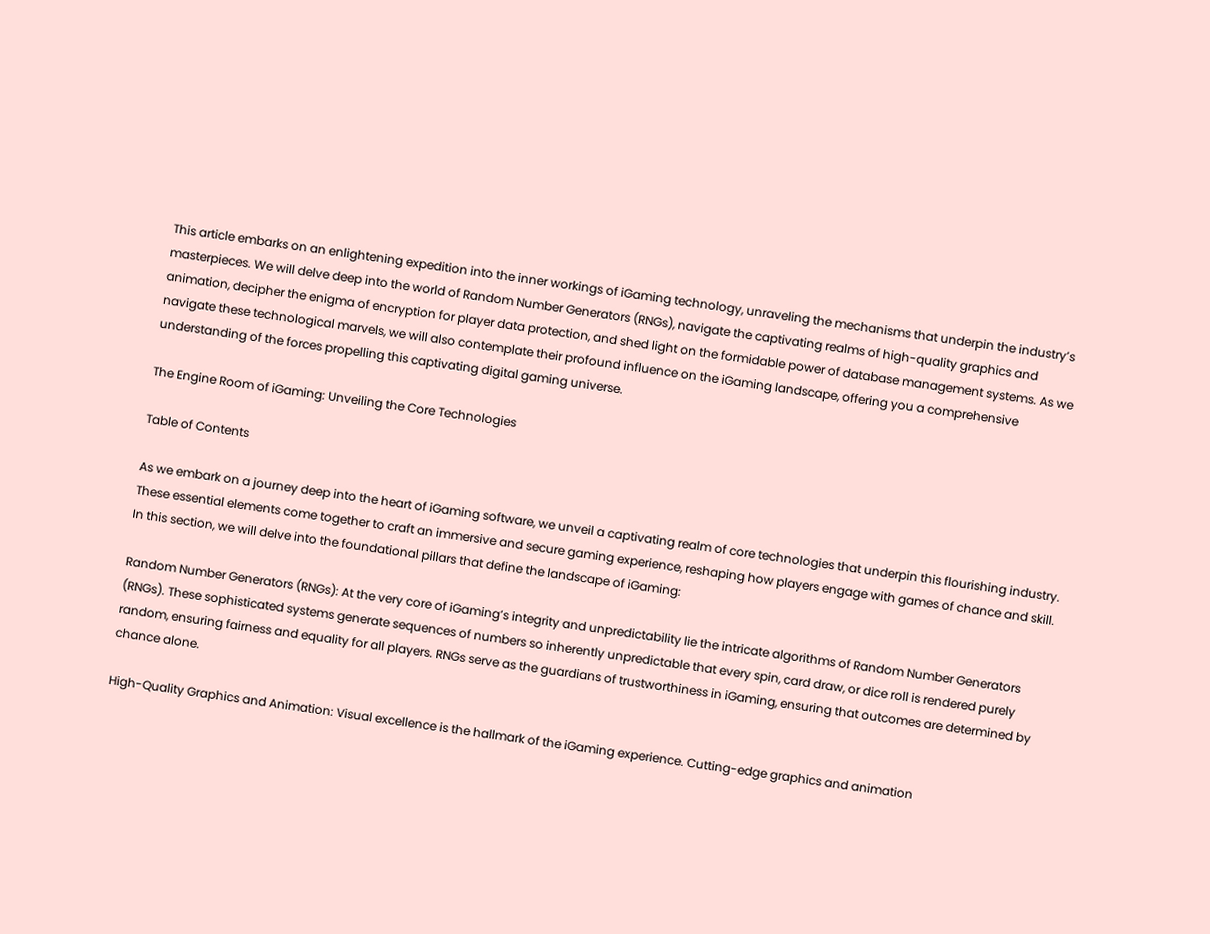This article embarks on an enlightening expedition into the inner workings of iGaming technology, unraveling the mechanisms that underpin the industry’s masterpieces. We will delve deep into the world of Random Number Generators (RNGs), navigate the captivating realms of high-quality graphics and animation, decipher the enigma of encryption for player data protection, and shed light on the formidable power of database management systems. As we navigate these technological marvels, we will also contemplate their profound influence on the iGaming landscape, offering you a comprehensive understanding of the forces propelling this captivating digital gaming universe.

The Engine Room of iGaming: Unveiling the Core Technologies

Table of Contents

As we embark on a journey deep into the heart of iGaming software, we unveil a captivating realm of core technologies that underpin this flourishing industry. These essential elements come together to craft an immersive and secure gaming experience, reshaping how players engage with games of chance and skill. In this section, we will delve into the foundational pillars that define the landscape of iGaming:

Random Number Generators (RNGs): At the very core of iGaming’s integrity and unpredictability lie the intricate algorithms of Random Number Generators (RNGs). These sophisticated systems generate sequences of numbers so inherently unpredictable that every spin, card draw, or dice roll is rendered purely random, ensuring fairness and equality for all players. RNGs serve as the guardians of trustworthiness in iGaming, ensuring that outcomes are determined by chance alone.

High-Quality Graphics and Animation: Visual excellence is the hallmark of the iGaming experience. Cutting-edge graphics and animation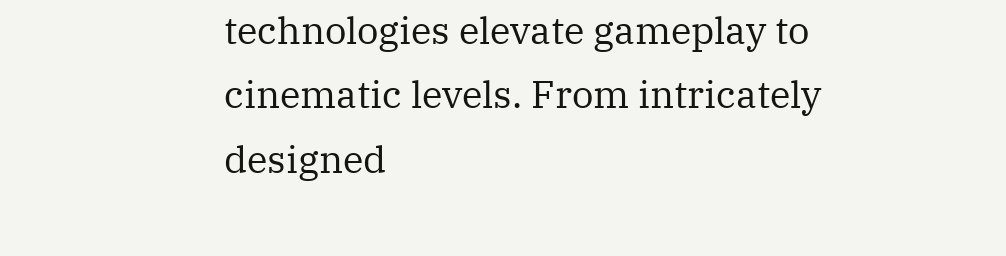technologies elevate gameplay to cinematic levels. From intricately designed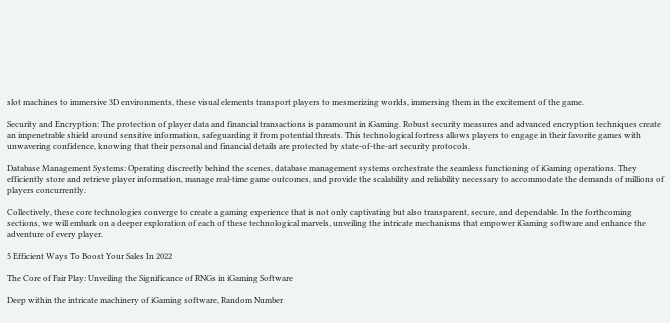slot machines to immersive 3D environments, these visual elements transport players to mesmerizing worlds, immersing them in the excitement of the game.

Security and Encryption: The protection of player data and financial transactions is paramount in iGaming. Robust security measures and advanced encryption techniques create an impenetrable shield around sensitive information, safeguarding it from potential threats. This technological fortress allows players to engage in their favorite games with unwavering confidence, knowing that their personal and financial details are protected by state-of-the-art security protocols.

Database Management Systems: Operating discreetly behind the scenes, database management systems orchestrate the seamless functioning of iGaming operations. They efficiently store and retrieve player information, manage real-time game outcomes, and provide the scalability and reliability necessary to accommodate the demands of millions of players concurrently.

Collectively, these core technologies converge to create a gaming experience that is not only captivating but also transparent, secure, and dependable. In the forthcoming sections, we will embark on a deeper exploration of each of these technological marvels, unveiling the intricate mechanisms that empower iGaming software and enhance the adventure of every player.

5 Efficient Ways To Boost Your Sales In 2022

The Core of Fair Play: Unveiling the Significance of RNGs in iGaming Software

Deep within the intricate machinery of iGaming software, Random Number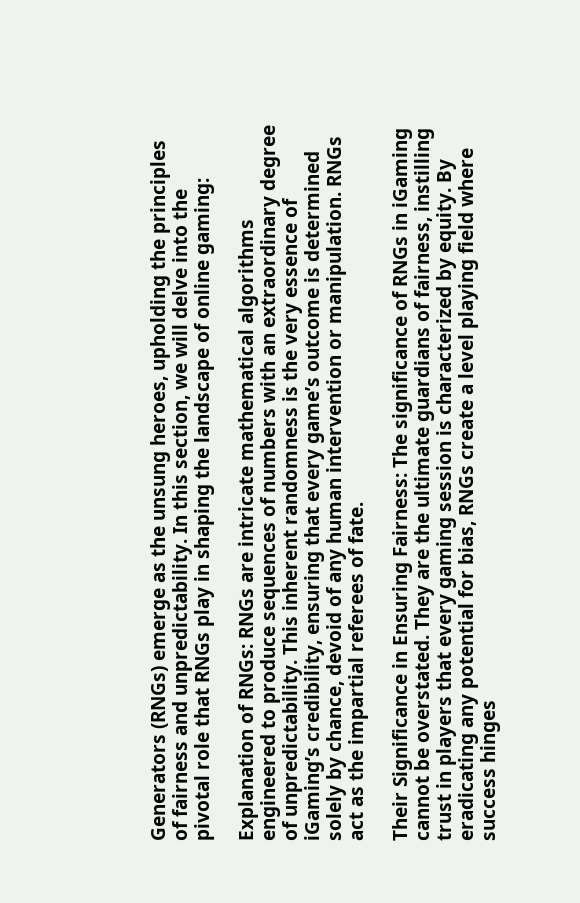Generators (RNGs) emerge as the unsung heroes, upholding the principles of fairness and unpredictability. In this section, we will delve into the pivotal role that RNGs play in shaping the landscape of online gaming:

Explanation of RNGs: RNGs are intricate mathematical algorithms engineered to produce sequences of numbers with an extraordinary degree of unpredictability. This inherent randomness is the very essence of iGaming’s credibility, ensuring that every game’s outcome is determined solely by chance, devoid of any human intervention or manipulation. RNGs act as the impartial referees of fate.

Their Significance in Ensuring Fairness: The significance of RNGs in iGaming cannot be overstated. They are the ultimate guardians of fairness, instilling trust in players that every gaming session is characterized by equity. By eradicating any potential for bias, RNGs create a level playing field where success hinges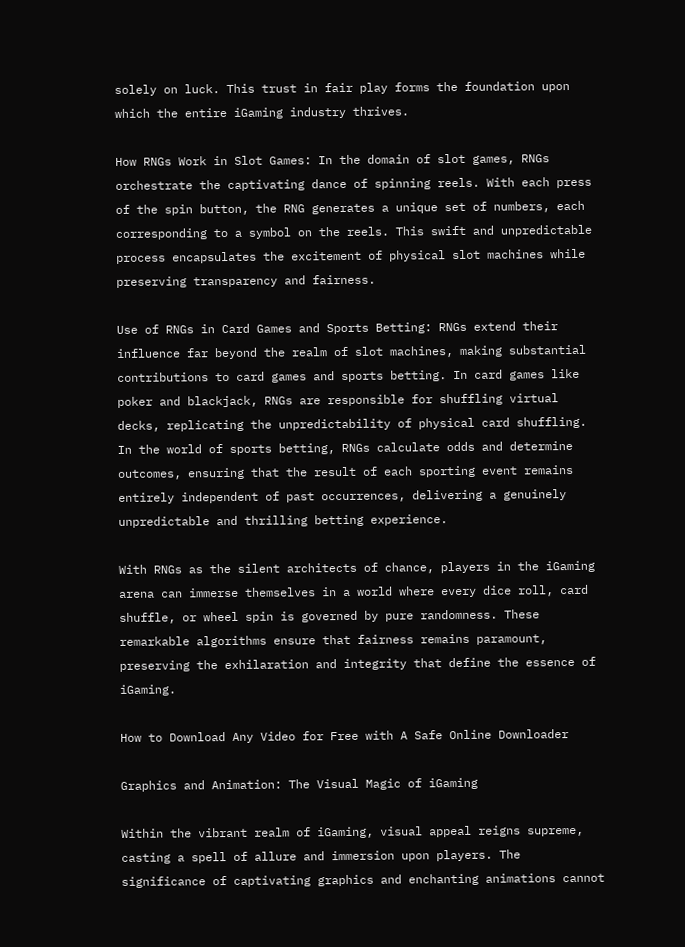solely on luck. This trust in fair play forms the foundation upon which the entire iGaming industry thrives.

How RNGs Work in Slot Games: In the domain of slot games, RNGs orchestrate the captivating dance of spinning reels. With each press of the spin button, the RNG generates a unique set of numbers, each corresponding to a symbol on the reels. This swift and unpredictable process encapsulates the excitement of physical slot machines while preserving transparency and fairness.

Use of RNGs in Card Games and Sports Betting: RNGs extend their influence far beyond the realm of slot machines, making substantial contributions to card games and sports betting. In card games like poker and blackjack, RNGs are responsible for shuffling virtual decks, replicating the unpredictability of physical card shuffling. In the world of sports betting, RNGs calculate odds and determine outcomes, ensuring that the result of each sporting event remains entirely independent of past occurrences, delivering a genuinely unpredictable and thrilling betting experience.

With RNGs as the silent architects of chance, players in the iGaming arena can immerse themselves in a world where every dice roll, card shuffle, or wheel spin is governed by pure randomness. These remarkable algorithms ensure that fairness remains paramount, preserving the exhilaration and integrity that define the essence of iGaming.

How to Download Any Video for Free with A Safe Online Downloader

Graphics and Animation: The Visual Magic of iGaming

Within the vibrant realm of iGaming, visual appeal reigns supreme, casting a spell of allure and immersion upon players. The significance of captivating graphics and enchanting animations cannot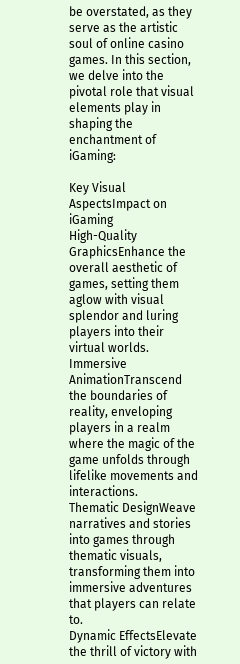be overstated, as they serve as the artistic soul of online casino games. In this section, we delve into the pivotal role that visual elements play in shaping the enchantment of iGaming:

Key Visual AspectsImpact on iGaming
High-Quality GraphicsEnhance the overall aesthetic of games, setting them aglow with visual splendor and luring players into their virtual worlds.
Immersive AnimationTranscend the boundaries of reality, enveloping players in a realm where the magic of the game unfolds through lifelike movements and interactions.
Thematic DesignWeave narratives and stories into games through thematic visuals, transforming them into immersive adventures that players can relate to.
Dynamic EffectsElevate the thrill of victory with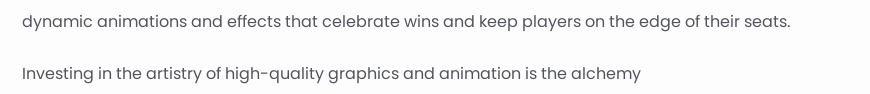dynamic animations and effects that celebrate wins and keep players on the edge of their seats.

Investing in the artistry of high-quality graphics and animation is the alchemy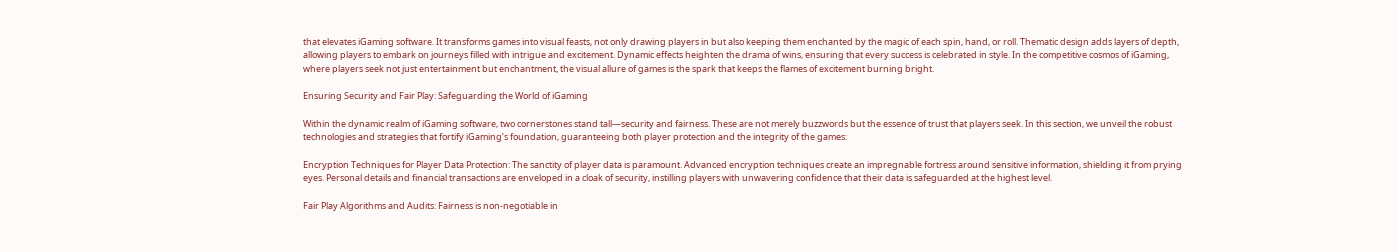that elevates iGaming software. It transforms games into visual feasts, not only drawing players in but also keeping them enchanted by the magic of each spin, hand, or roll. Thematic design adds layers of depth, allowing players to embark on journeys filled with intrigue and excitement. Dynamic effects heighten the drama of wins, ensuring that every success is celebrated in style. In the competitive cosmos of iGaming, where players seek not just entertainment but enchantment, the visual allure of games is the spark that keeps the flames of excitement burning bright.

Ensuring Security and Fair Play: Safeguarding the World of iGaming

Within the dynamic realm of iGaming software, two cornerstones stand tall—security and fairness. These are not merely buzzwords but the essence of trust that players seek. In this section, we unveil the robust technologies and strategies that fortify iGaming’s foundation, guaranteeing both player protection and the integrity of the games:

Encryption Techniques for Player Data Protection: The sanctity of player data is paramount. Advanced encryption techniques create an impregnable fortress around sensitive information, shielding it from prying eyes. Personal details and financial transactions are enveloped in a cloak of security, instilling players with unwavering confidence that their data is safeguarded at the highest level.

Fair Play Algorithms and Audits: Fairness is non-negotiable in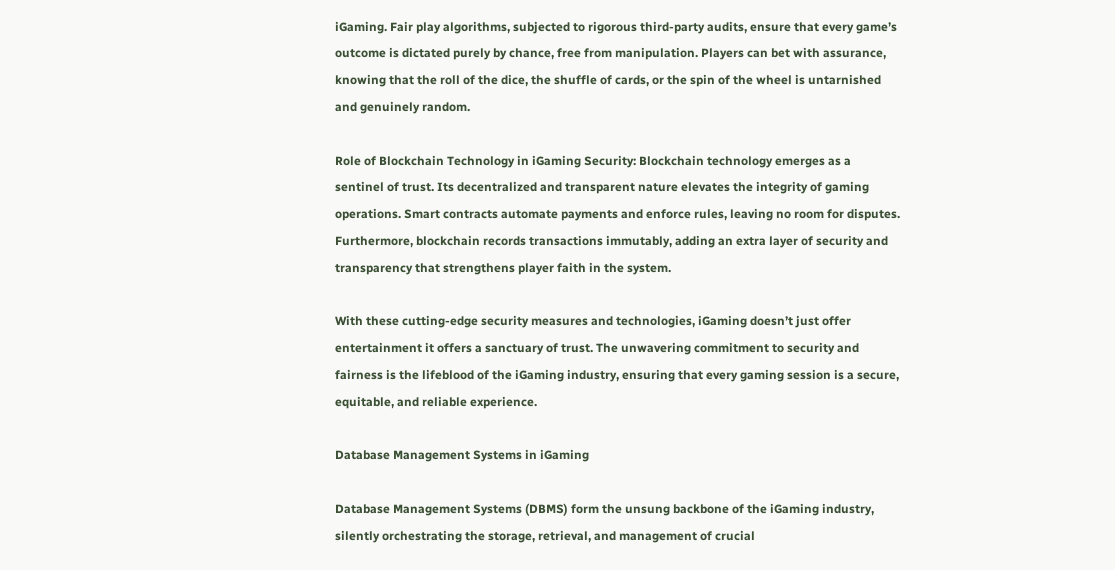iGaming. Fair play algorithms, subjected to rigorous third-party audits, ensure that every game’s outcome is dictated purely by chance, free from manipulation. Players can bet with assurance, knowing that the roll of the dice, the shuffle of cards, or the spin of the wheel is untarnished and genuinely random.

Role of Blockchain Technology in iGaming Security: Blockchain technology emerges as a sentinel of trust. Its decentralized and transparent nature elevates the integrity of gaming operations. Smart contracts automate payments and enforce rules, leaving no room for disputes. Furthermore, blockchain records transactions immutably, adding an extra layer of security and transparency that strengthens player faith in the system.

With these cutting-edge security measures and technologies, iGaming doesn’t just offer entertainment it offers a sanctuary of trust. The unwavering commitment to security and fairness is the lifeblood of the iGaming industry, ensuring that every gaming session is a secure, equitable, and reliable experience.

Database Management Systems in iGaming

Database Management Systems (DBMS) form the unsung backbone of the iGaming industry, silently orchestrating the storage, retrieval, and management of crucial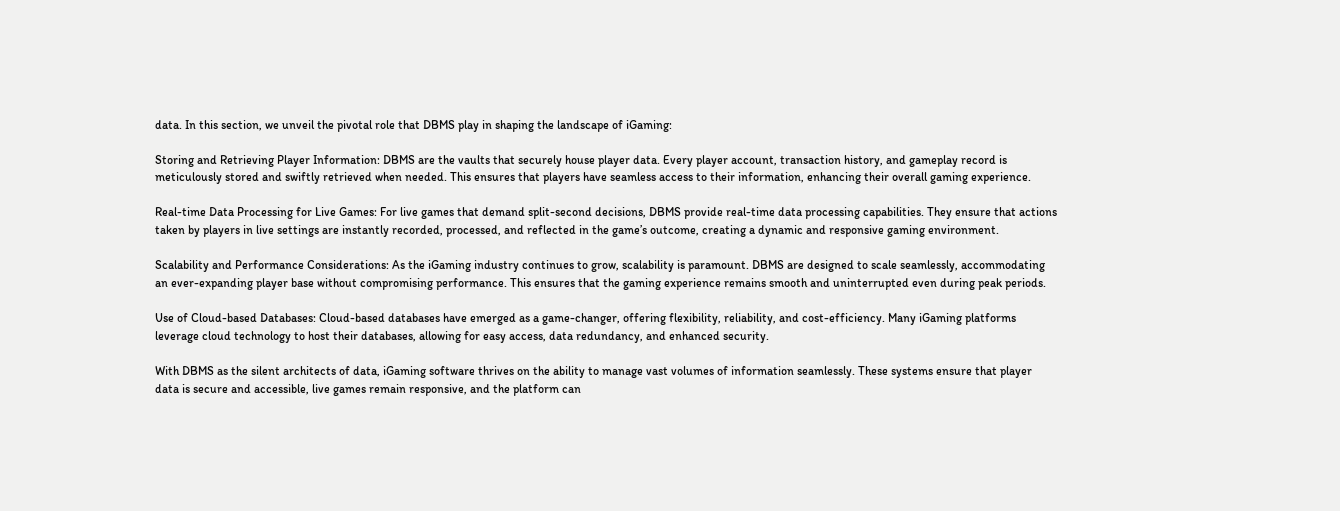data. In this section, we unveil the pivotal role that DBMS play in shaping the landscape of iGaming:

Storing and Retrieving Player Information: DBMS are the vaults that securely house player data. Every player account, transaction history, and gameplay record is meticulously stored and swiftly retrieved when needed. This ensures that players have seamless access to their information, enhancing their overall gaming experience.

Real-time Data Processing for Live Games: For live games that demand split-second decisions, DBMS provide real-time data processing capabilities. They ensure that actions taken by players in live settings are instantly recorded, processed, and reflected in the game’s outcome, creating a dynamic and responsive gaming environment.

Scalability and Performance Considerations: As the iGaming industry continues to grow, scalability is paramount. DBMS are designed to scale seamlessly, accommodating an ever-expanding player base without compromising performance. This ensures that the gaming experience remains smooth and uninterrupted even during peak periods.

Use of Cloud-based Databases: Cloud-based databases have emerged as a game-changer, offering flexibility, reliability, and cost-efficiency. Many iGaming platforms leverage cloud technology to host their databases, allowing for easy access, data redundancy, and enhanced security.

With DBMS as the silent architects of data, iGaming software thrives on the ability to manage vast volumes of information seamlessly. These systems ensure that player data is secure and accessible, live games remain responsive, and the platform can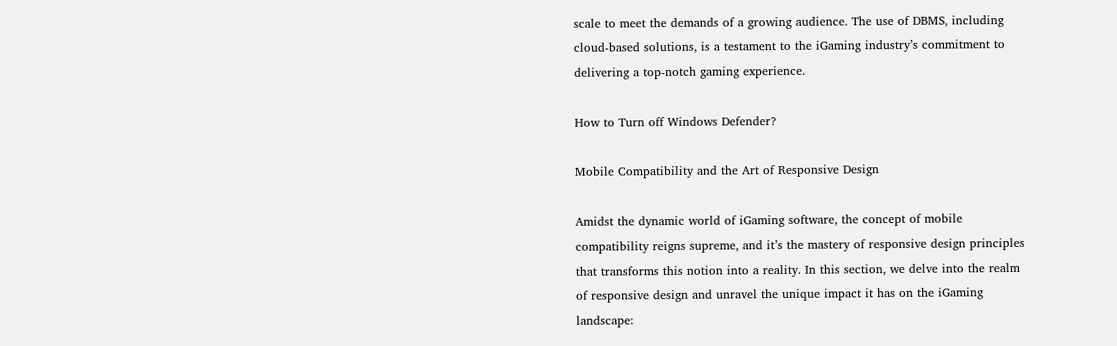scale to meet the demands of a growing audience. The use of DBMS, including cloud-based solutions, is a testament to the iGaming industry’s commitment to delivering a top-notch gaming experience.

How to Turn off Windows Defender?

Mobile Compatibility and the Art of Responsive Design

Amidst the dynamic world of iGaming software, the concept of mobile compatibility reigns supreme, and it’s the mastery of responsive design principles that transforms this notion into a reality. In this section, we delve into the realm of responsive design and unravel the unique impact it has on the iGaming landscape: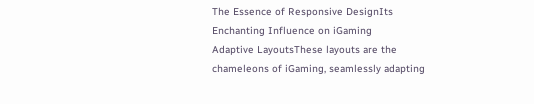The Essence of Responsive DesignIts Enchanting Influence on iGaming
Adaptive LayoutsThese layouts are the chameleons of iGaming, seamlessly adapting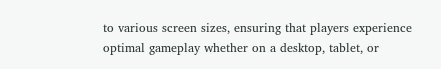to various screen sizes, ensuring that players experience optimal gameplay whether on a desktop, tablet, or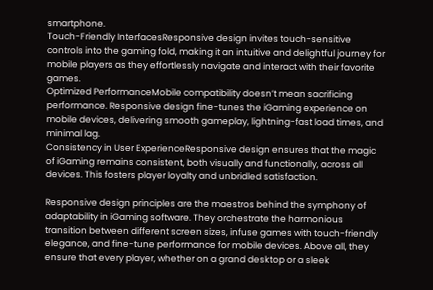smartphone.
Touch-Friendly InterfacesResponsive design invites touch-sensitive controls into the gaming fold, making it an intuitive and delightful journey for mobile players as they effortlessly navigate and interact with their favorite games.
Optimized PerformanceMobile compatibility doesn’t mean sacrificing performance. Responsive design fine-tunes the iGaming experience on mobile devices, delivering smooth gameplay, lightning-fast load times, and minimal lag.
Consistency in User ExperienceResponsive design ensures that the magic of iGaming remains consistent, both visually and functionally, across all devices. This fosters player loyalty and unbridled satisfaction.

Responsive design principles are the maestros behind the symphony of adaptability in iGaming software. They orchestrate the harmonious transition between different screen sizes, infuse games with touch-friendly elegance, and fine-tune performance for mobile devices. Above all, they ensure that every player, whether on a grand desktop or a sleek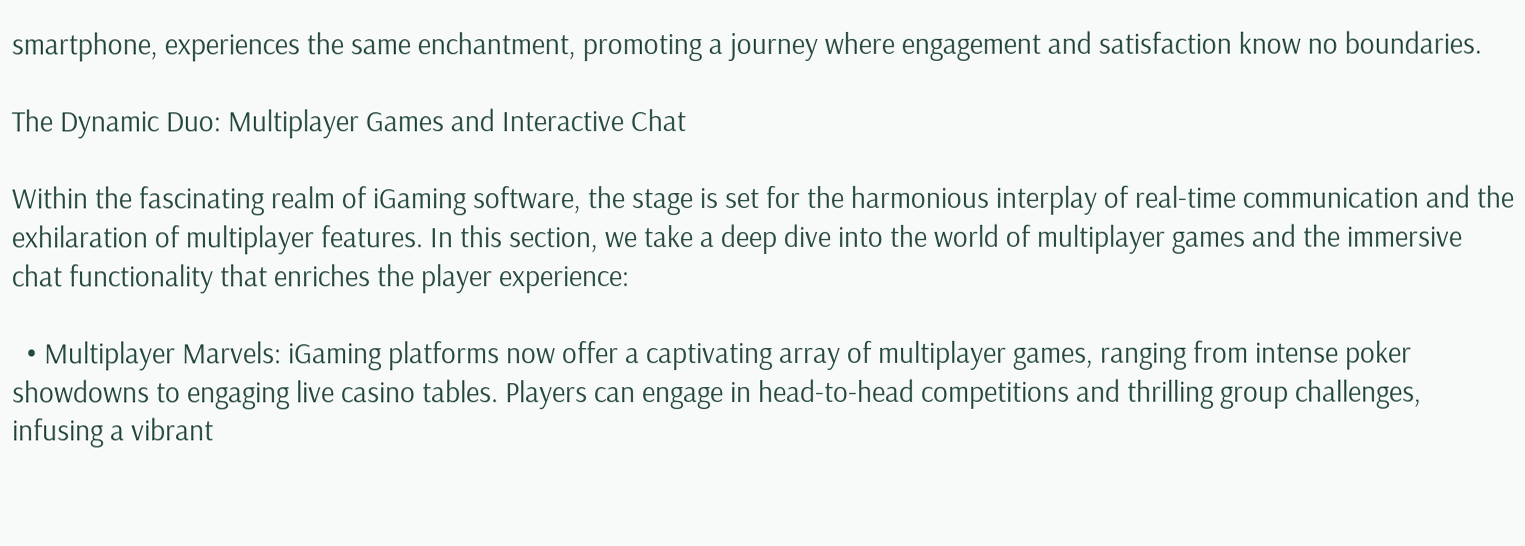smartphone, experiences the same enchantment, promoting a journey where engagement and satisfaction know no boundaries.

The Dynamic Duo: Multiplayer Games and Interactive Chat

Within the fascinating realm of iGaming software, the stage is set for the harmonious interplay of real-time communication and the exhilaration of multiplayer features. In this section, we take a deep dive into the world of multiplayer games and the immersive chat functionality that enriches the player experience:

  • Multiplayer Marvels: iGaming platforms now offer a captivating array of multiplayer games, ranging from intense poker showdowns to engaging live casino tables. Players can engage in head-to-head competitions and thrilling group challenges, infusing a vibrant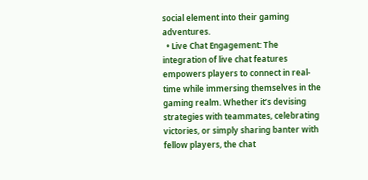social element into their gaming adventures.
  • Live Chat Engagement: The integration of live chat features empowers players to connect in real-time while immersing themselves in the gaming realm. Whether it’s devising strategies with teammates, celebrating victories, or simply sharing banter with fellow players, the chat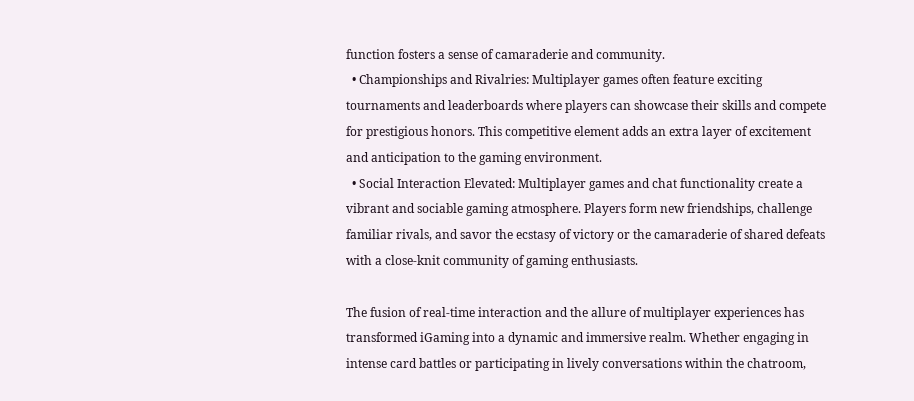function fosters a sense of camaraderie and community.
  • Championships and Rivalries: Multiplayer games often feature exciting tournaments and leaderboards where players can showcase their skills and compete for prestigious honors. This competitive element adds an extra layer of excitement and anticipation to the gaming environment.
  • Social Interaction Elevated: Multiplayer games and chat functionality create a vibrant and sociable gaming atmosphere. Players form new friendships, challenge familiar rivals, and savor the ecstasy of victory or the camaraderie of shared defeats with a close-knit community of gaming enthusiasts.

The fusion of real-time interaction and the allure of multiplayer experiences has transformed iGaming into a dynamic and immersive realm. Whether engaging in intense card battles or participating in lively conversations within the chatroom,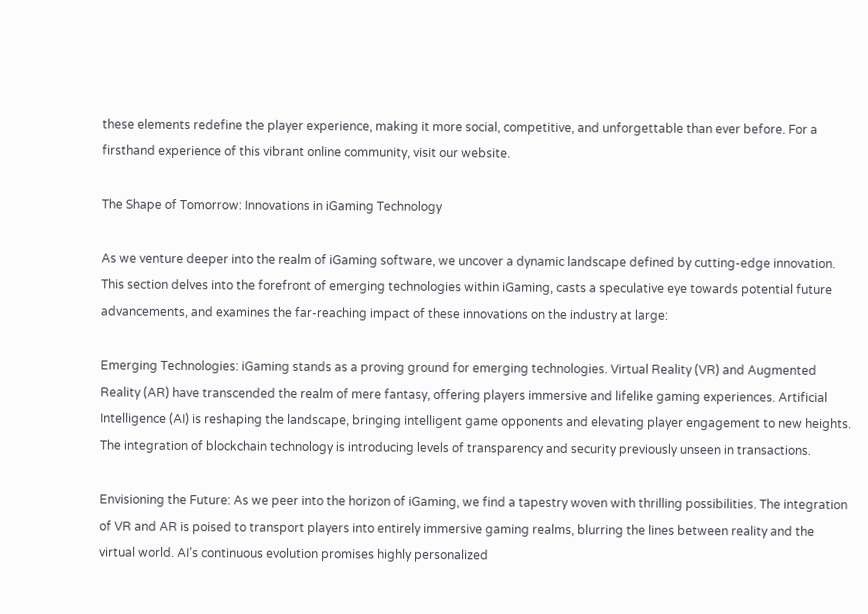these elements redefine the player experience, making it more social, competitive, and unforgettable than ever before. For a firsthand experience of this vibrant online community, visit our website.

The Shape of Tomorrow: Innovations in iGaming Technology

As we venture deeper into the realm of iGaming software, we uncover a dynamic landscape defined by cutting-edge innovation. This section delves into the forefront of emerging technologies within iGaming, casts a speculative eye towards potential future advancements, and examines the far-reaching impact of these innovations on the industry at large:

Emerging Technologies: iGaming stands as a proving ground for emerging technologies. Virtual Reality (VR) and Augmented Reality (AR) have transcended the realm of mere fantasy, offering players immersive and lifelike gaming experiences. Artificial Intelligence (AI) is reshaping the landscape, bringing intelligent game opponents and elevating player engagement to new heights. The integration of blockchain technology is introducing levels of transparency and security previously unseen in transactions.

Envisioning the Future: As we peer into the horizon of iGaming, we find a tapestry woven with thrilling possibilities. The integration of VR and AR is poised to transport players into entirely immersive gaming realms, blurring the lines between reality and the virtual world. AI’s continuous evolution promises highly personalized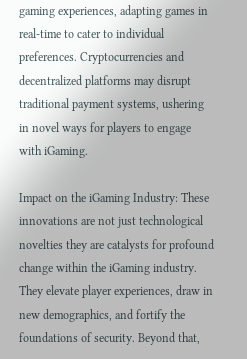gaming experiences, adapting games in real-time to cater to individual preferences. Cryptocurrencies and decentralized platforms may disrupt traditional payment systems, ushering in novel ways for players to engage with iGaming.

Impact on the iGaming Industry: These innovations are not just technological novelties they are catalysts for profound change within the iGaming industry. They elevate player experiences, draw in new demographics, and fortify the foundations of security. Beyond that,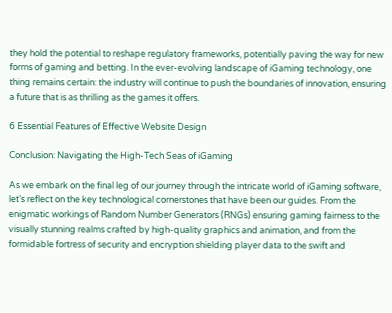they hold the potential to reshape regulatory frameworks, potentially paving the way for new forms of gaming and betting. In the ever-evolving landscape of iGaming technology, one thing remains certain: the industry will continue to push the boundaries of innovation, ensuring a future that is as thrilling as the games it offers.

6 Essential Features of Effective Website Design

Conclusion: Navigating the High-Tech Seas of iGaming

As we embark on the final leg of our journey through the intricate world of iGaming software, let’s reflect on the key technological cornerstones that have been our guides. From the enigmatic workings of Random Number Generators (RNGs) ensuring gaming fairness to the visually stunning realms crafted by high-quality graphics and animation, and from the formidable fortress of security and encryption shielding player data to the swift and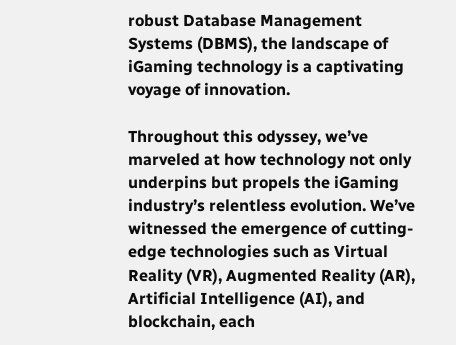robust Database Management Systems (DBMS), the landscape of iGaming technology is a captivating voyage of innovation.

Throughout this odyssey, we’ve marveled at how technology not only underpins but propels the iGaming industry’s relentless evolution. We’ve witnessed the emergence of cutting-edge technologies such as Virtual Reality (VR), Augmented Reality (AR), Artificial Intelligence (AI), and blockchain, each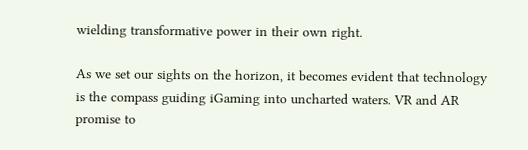wielding transformative power in their own right.

As we set our sights on the horizon, it becomes evident that technology is the compass guiding iGaming into uncharted waters. VR and AR promise to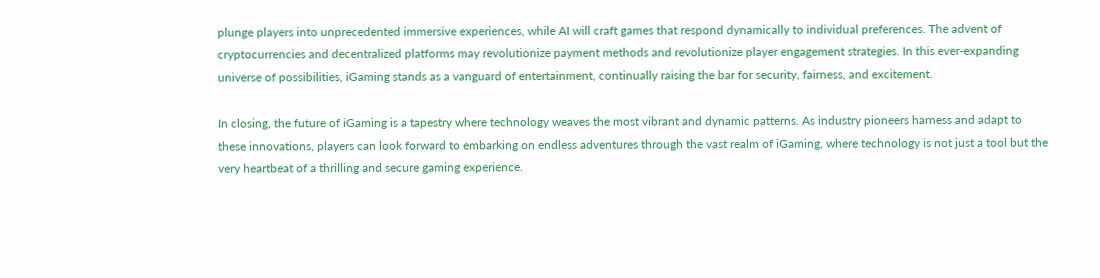plunge players into unprecedented immersive experiences, while AI will craft games that respond dynamically to individual preferences. The advent of cryptocurrencies and decentralized platforms may revolutionize payment methods and revolutionize player engagement strategies. In this ever-expanding universe of possibilities, iGaming stands as a vanguard of entertainment, continually raising the bar for security, fairness, and excitement.

In closing, the future of iGaming is a tapestry where technology weaves the most vibrant and dynamic patterns. As industry pioneers harness and adapt to these innovations, players can look forward to embarking on endless adventures through the vast realm of iGaming, where technology is not just a tool but the very heartbeat of a thrilling and secure gaming experience.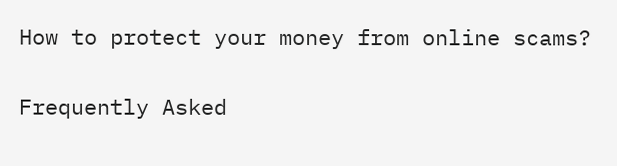How to protect your money from online scams?

Frequently Asked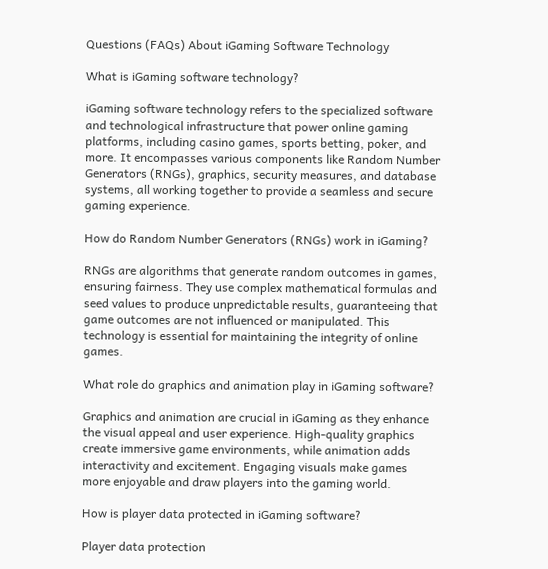Questions (FAQs) About iGaming Software Technology

What is iGaming software technology?

iGaming software technology refers to the specialized software and technological infrastructure that power online gaming platforms, including casino games, sports betting, poker, and more. It encompasses various components like Random Number Generators (RNGs), graphics, security measures, and database systems, all working together to provide a seamless and secure gaming experience.

How do Random Number Generators (RNGs) work in iGaming?

RNGs are algorithms that generate random outcomes in games, ensuring fairness. They use complex mathematical formulas and seed values to produce unpredictable results, guaranteeing that game outcomes are not influenced or manipulated. This technology is essential for maintaining the integrity of online games.

What role do graphics and animation play in iGaming software?

Graphics and animation are crucial in iGaming as they enhance the visual appeal and user experience. High-quality graphics create immersive game environments, while animation adds interactivity and excitement. Engaging visuals make games more enjoyable and draw players into the gaming world.

How is player data protected in iGaming software?

Player data protection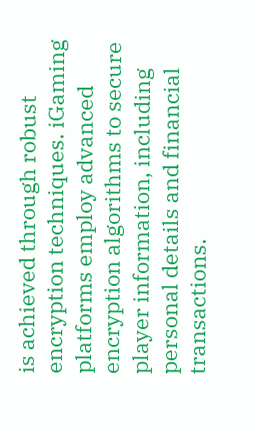is achieved through robust encryption techniques. iGaming platforms employ advanced encryption algorithms to secure player information, including personal details and financial transactions.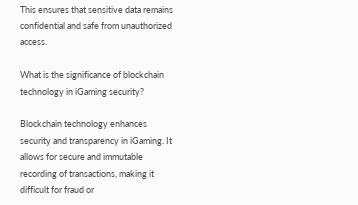This ensures that sensitive data remains confidential and safe from unauthorized access.

What is the significance of blockchain technology in iGaming security?

Blockchain technology enhances security and transparency in iGaming. It allows for secure and immutable recording of transactions, making it difficult for fraud or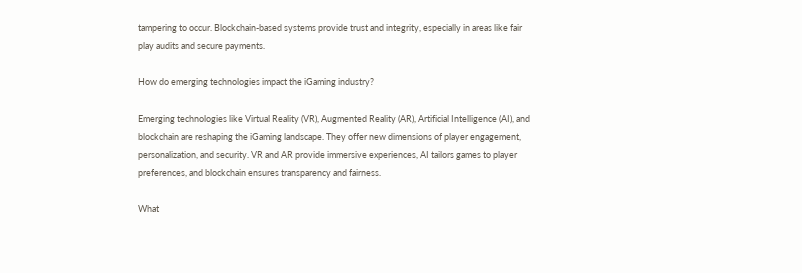tampering to occur. Blockchain-based systems provide trust and integrity, especially in areas like fair play audits and secure payments.

How do emerging technologies impact the iGaming industry?

Emerging technologies like Virtual Reality (VR), Augmented Reality (AR), Artificial Intelligence (AI), and blockchain are reshaping the iGaming landscape. They offer new dimensions of player engagement, personalization, and security. VR and AR provide immersive experiences, AI tailors games to player preferences, and blockchain ensures transparency and fairness.

What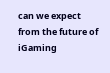can we expect from the future of iGaming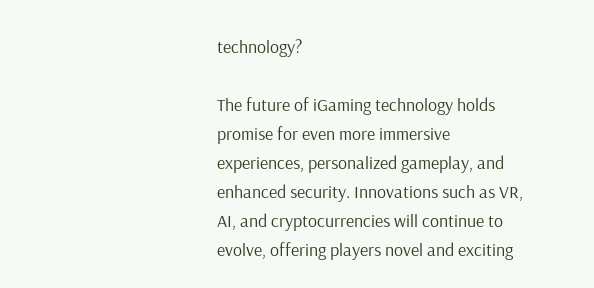technology?

The future of iGaming technology holds promise for even more immersive experiences, personalized gameplay, and enhanced security. Innovations such as VR, AI, and cryptocurrencies will continue to evolve, offering players novel and exciting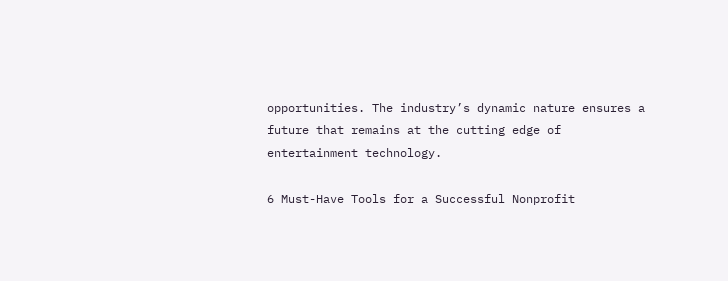opportunities. The industry’s dynamic nature ensures a future that remains at the cutting edge of entertainment technology.

6 Must-Have Tools for a Successful Nonprofit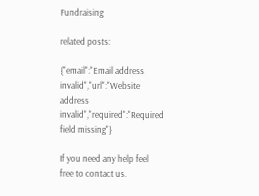Fundraising

related posts:

{"email":"Email address invalid","url":"Website address invalid","required":"Required field missing"}

If you need any help feel free to contact us.